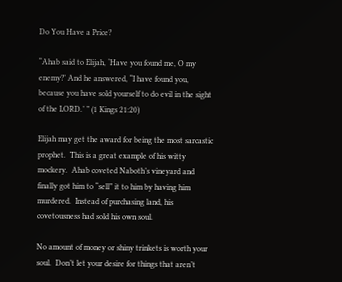Do You Have a Price?

“Ahab said to Elijah, ‘Have you found me, O my enemy?’ And he answered, “I have found you, because you have sold yourself to do evil in the sight of the LORD.’ ” (1 Kings 21:20)

Elijah may get the award for being the most sarcastic prophet.  This is a great example of his witty mockery.  Ahab coveted Naboth’s vineyard and finally got him to “sell” it to him by having him murdered.  Instead of purchasing land, his covetousness had sold his own soul.

No amount of money or shiny trinkets is worth your soul.  Don’t let your desire for things that aren’t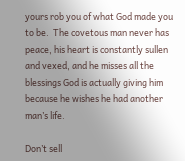yours rob you of what God made you to be.  The covetous man never has peace, his heart is constantly sullen and vexed, and he misses all the blessings God is actually giving him because he wishes he had another man’s life.

Don’t sell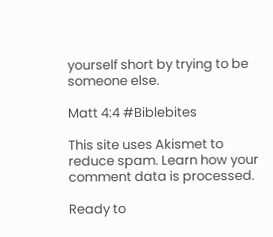yourself short by trying to be someone else.

Matt 4:4 #Biblebites

This site uses Akismet to reduce spam. Learn how your comment data is processed.

Ready to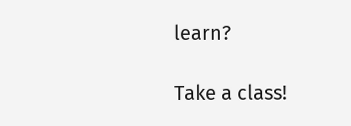learn?

Take a class!